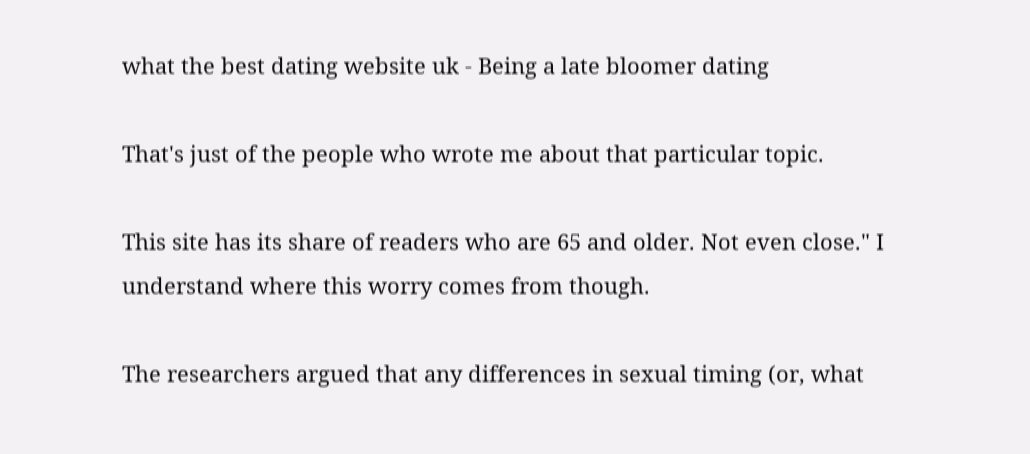what the best dating website uk - Being a late bloomer dating

That's just of the people who wrote me about that particular topic.

This site has its share of readers who are 65 and older. Not even close." I understand where this worry comes from though.

The researchers argued that any differences in sexual timing (or, what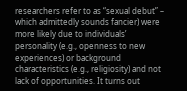researchers refer to as “sexual debut” – which admittedly sounds fancier) were more likely due to individuals’ personality (e.g., openness to new experiences) or background characteristics (e.g., religiosity) and not lack of opportunities. It turns out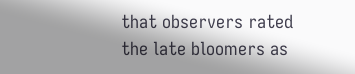that observers rated the late bloomers as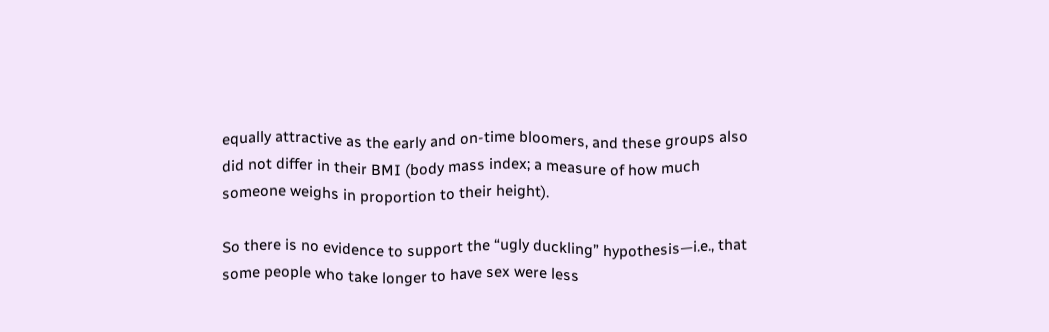equally attractive as the early and on-time bloomers, and these groups also did not differ in their BMI (body mass index; a measure of how much someone weighs in proportion to their height).

So there is no evidence to support the “ugly duckling” hypothesis—i.e., that some people who take longer to have sex were less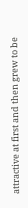attractive at first and then grew to be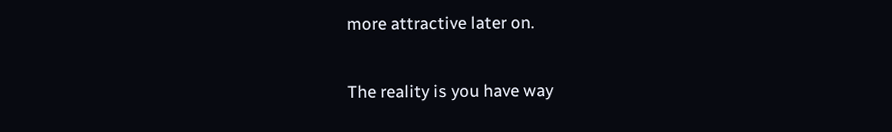more attractive later on.

The reality is you have way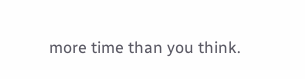more time than you think.